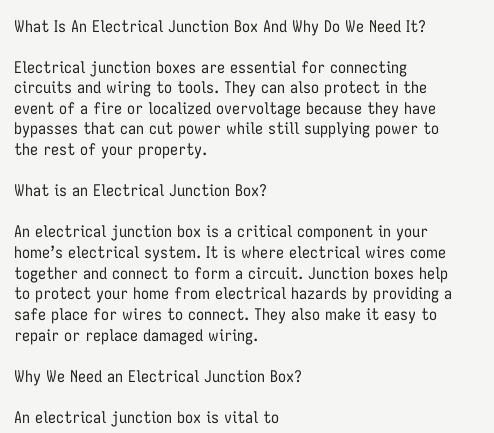What Is An Electrical Junction Box And Why Do We Need It?

Electrical junction boxes are essential for connecting circuits and wiring to tools. They can also protect in the event of a fire or localized overvoltage because they have bypasses that can cut power while still supplying power to the rest of your property.

What is an Electrical Junction Box?

An electrical junction box is a critical component in your home’s electrical system. It is where electrical wires come together and connect to form a circuit. Junction boxes help to protect your home from electrical hazards by providing a safe place for wires to connect. They also make it easy to repair or replace damaged wiring.

Why We Need an Electrical Junction Box?

An electrical junction box is vital to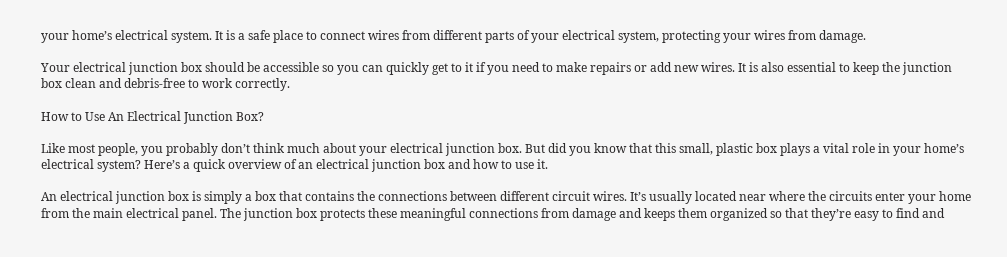your home’s electrical system. It is a safe place to connect wires from different parts of your electrical system, protecting your wires from damage.

Your electrical junction box should be accessible so you can quickly get to it if you need to make repairs or add new wires. It is also essential to keep the junction box clean and debris-free to work correctly.

How to Use An Electrical Junction Box?

Like most people, you probably don’t think much about your electrical junction box. But did you know that this small, plastic box plays a vital role in your home’s electrical system? Here’s a quick overview of an electrical junction box and how to use it.

An electrical junction box is simply a box that contains the connections between different circuit wires. It’s usually located near where the circuits enter your home from the main electrical panel. The junction box protects these meaningful connections from damage and keeps them organized so that they’re easy to find and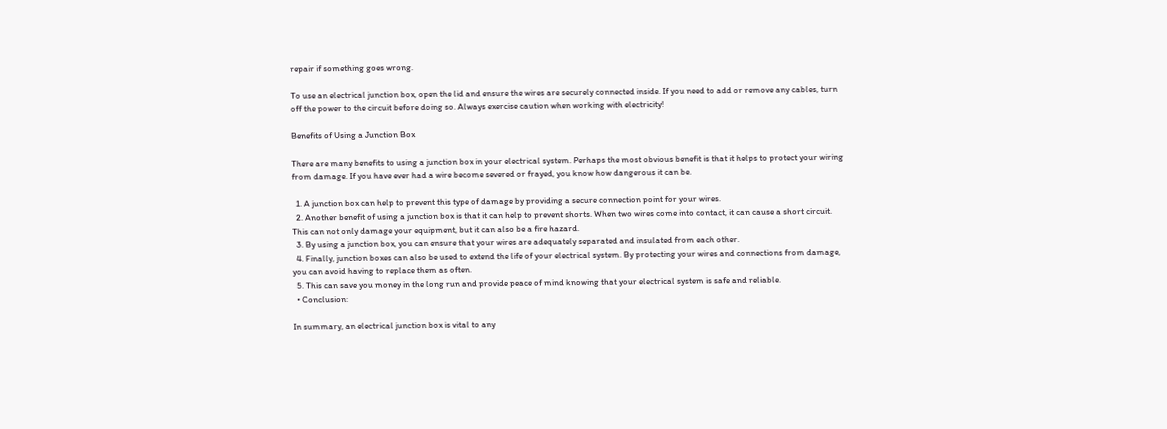repair if something goes wrong.

To use an electrical junction box, open the lid and ensure the wires are securely connected inside. If you need to add or remove any cables, turn off the power to the circuit before doing so. Always exercise caution when working with electricity!

Benefits of Using a Junction Box

There are many benefits to using a junction box in your electrical system. Perhaps the most obvious benefit is that it helps to protect your wiring from damage. If you have ever had a wire become severed or frayed, you know how dangerous it can be.

  1. A junction box can help to prevent this type of damage by providing a secure connection point for your wires.
  2. Another benefit of using a junction box is that it can help to prevent shorts. When two wires come into contact, it can cause a short circuit. This can not only damage your equipment, but it can also be a fire hazard.
  3. By using a junction box, you can ensure that your wires are adequately separated and insulated from each other.
  4. Finally, junction boxes can also be used to extend the life of your electrical system. By protecting your wires and connections from damage, you can avoid having to replace them as often.
  5. This can save you money in the long run and provide peace of mind knowing that your electrical system is safe and reliable.
  • Conclusion:

In summary, an electrical junction box is vital to any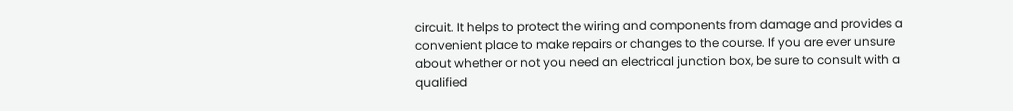circuit. It helps to protect the wiring and components from damage and provides a convenient place to make repairs or changes to the course. If you are ever unsure about whether or not you need an electrical junction box, be sure to consult with a qualified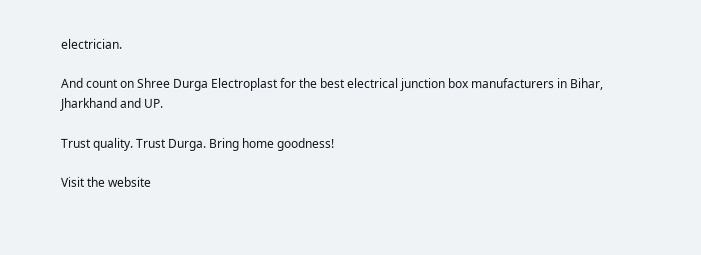electrician.

And count on Shree Durga Electroplast for the best electrical junction box manufacturers in Bihar, Jharkhand and UP.

Trust quality. Trust Durga. Bring home goodness!

Visit the website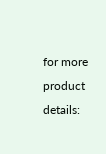for more product details: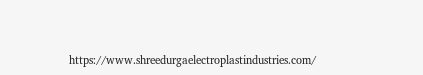https://www.shreedurgaelectroplastindustries.com/